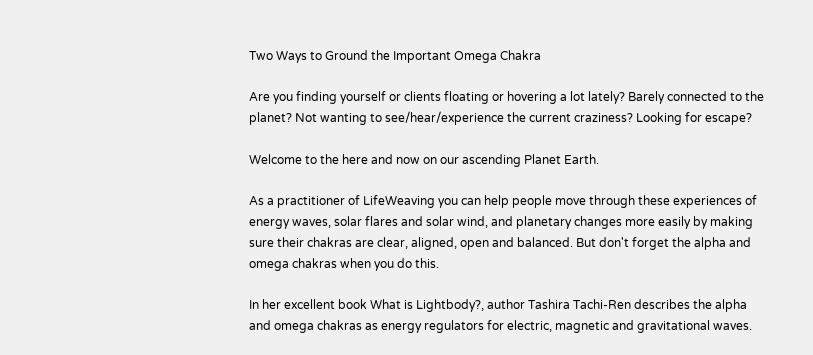Two Ways to Ground the Important Omega Chakra

Are you finding yourself or clients floating or hovering a lot lately? Barely connected to the planet? Not wanting to see/hear/experience the current craziness? Looking for escape?

Welcome to the here and now on our ascending Planet Earth.

As a practitioner of LifeWeaving you can help people move through these experiences of energy waves, solar flares and solar wind, and planetary changes more easily by making sure their chakras are clear, aligned, open and balanced. But don't forget the alpha and omega chakras when you do this.

In her excellent book What is Lightbody?, author Tashira Tachi-Ren describes the alpha and omega chakras as energy regulators for electric, magnetic and gravitational waves.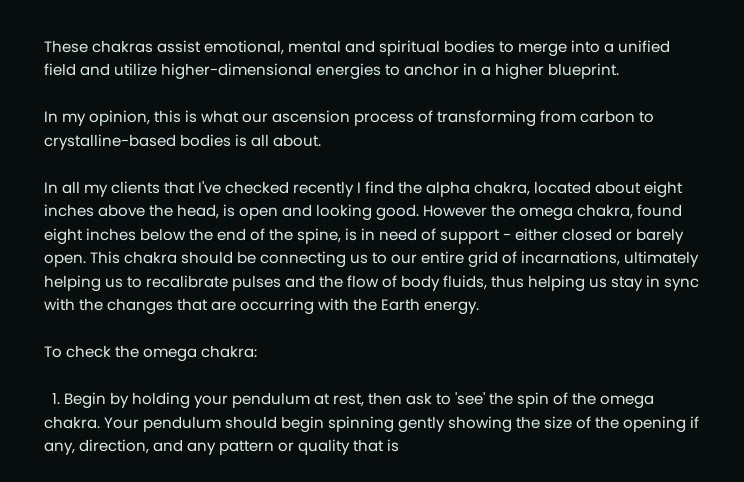These chakras assist emotional, mental and spiritual bodies to merge into a unified field and utilize higher-dimensional energies to anchor in a higher blueprint.

In my opinion, this is what our ascension process of transforming from carbon to crystalline-based bodies is all about.

In all my clients that I've checked recently I find the alpha chakra, located about eight inches above the head, is open and looking good. However the omega chakra, found eight inches below the end of the spine, is in need of support - either closed or barely open. This chakra should be connecting us to our entire grid of incarnations, ultimately helping us to recalibrate pulses and the flow of body fluids, thus helping us stay in sync with the changes that are occurring with the Earth energy.

To check the omega chakra:

  1. Begin by holding your pendulum at rest, then ask to 'see' the spin of the omega chakra. Your pendulum should begin spinning gently showing the size of the opening if any, direction, and any pattern or quality that is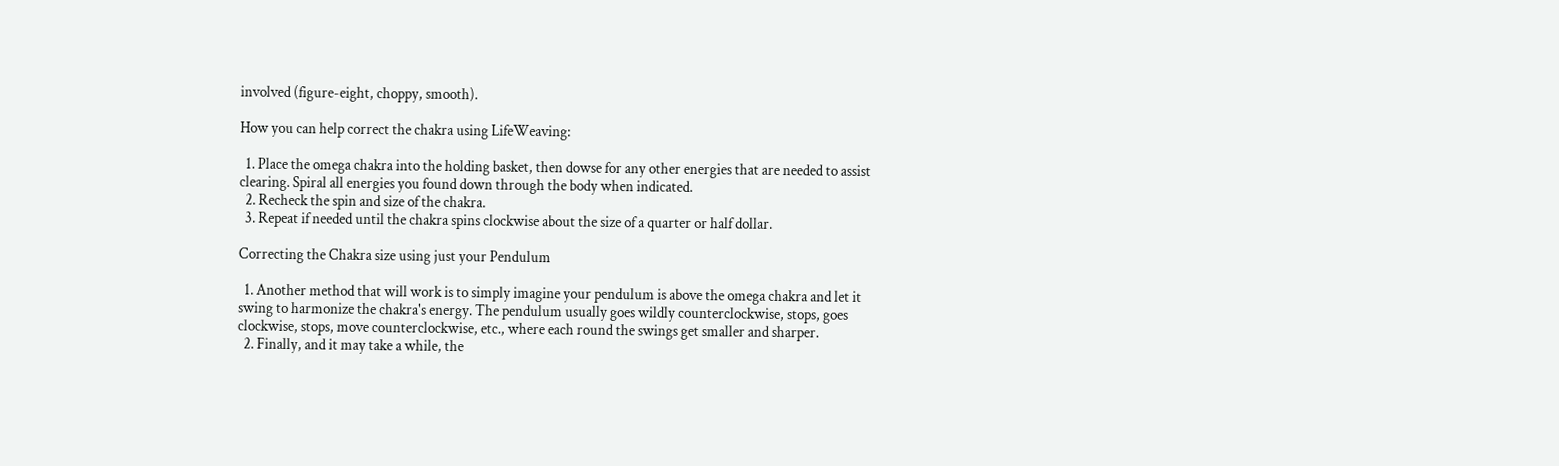involved (figure-eight, choppy, smooth).

How you can help correct the chakra using LifeWeaving:

  1. Place the omega chakra into the holding basket, then dowse for any other energies that are needed to assist clearing. Spiral all energies you found down through the body when indicated.
  2. Recheck the spin and size of the chakra.
  3. Repeat if needed until the chakra spins clockwise about the size of a quarter or half dollar.

Correcting the Chakra size using just your Pendulum

  1. Another method that will work is to simply imagine your pendulum is above the omega chakra and let it swing to harmonize the chakra's energy. The pendulum usually goes wildly counterclockwise, stops, goes clockwise, stops, move counterclockwise, etc., where each round the swings get smaller and sharper.
  2. Finally, and it may take a while, the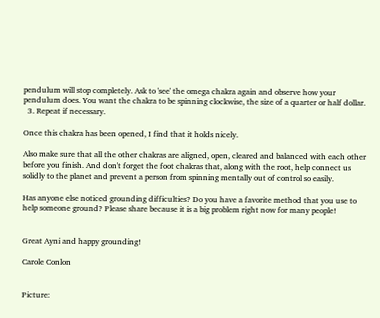pendulum will stop completely. Ask to 'see' the omega chakra again and observe how your pendulum does. You want the chakra to be spinning clockwise, the size of a quarter or half dollar.
  3. Repeat if necessary.

Once this chakra has been opened, I find that it holds nicely.

Also make sure that all the other chakras are aligned, open, cleared and balanced with each other before you finish. And don't forget the foot chakras that, along with the root, help connect us solidly to the planet and prevent a person from spinning mentally out of control so easily.

Has anyone else noticed grounding difficulties? Do you have a favorite method that you use to help someone ground? Please share because it is a big problem right now for many people!


Great Ayni and happy grounding!

Carole Conlon


Picture: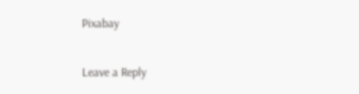Pixabay

Leave a Reply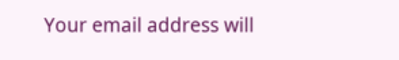Your email address will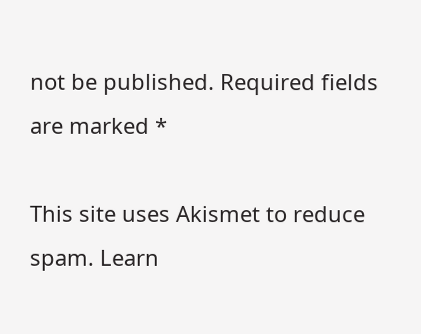not be published. Required fields are marked *

This site uses Akismet to reduce spam. Learn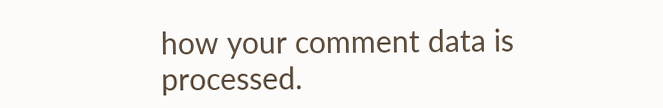how your comment data is processed.